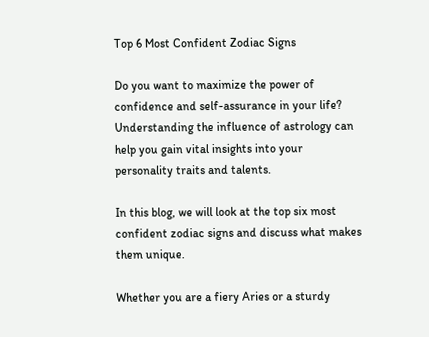Top 6 Most Confident Zodiac Signs

Do you want to maximize the power of confidence and self-assurance in your life? Understanding the influence of astrology can help you gain vital insights into your personality traits and talents.

In this blog, we will look at the top six most confident zodiac signs and discuss what makes them unique.

Whether you are a fiery Aries or a sturdy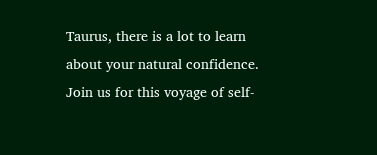Taurus, there is a lot to learn about your natural confidence. Join us for this voyage of self-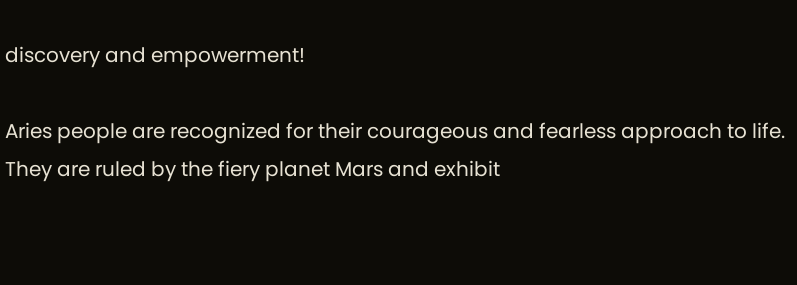discovery and empowerment!

Aries people are recognized for their courageous and fearless approach to life. They are ruled by the fiery planet Mars and exhibit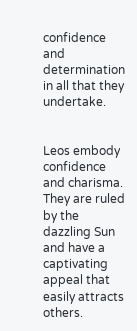confidence and determination in all that they undertake.


Leos embody confidence and charisma. They are ruled by the dazzling Sun and have a captivating appeal that easily attracts others.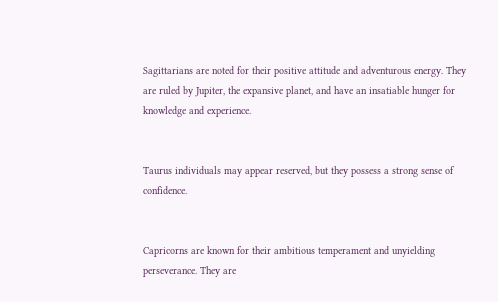Sagittarians are noted for their positive attitude and adventurous energy. They are ruled by Jupiter, the expansive planet, and have an insatiable hunger for knowledge and experience.


Taurus individuals may appear reserved, but they possess a strong sense of confidence.


Capricorns are known for their ambitious temperament and unyielding perseverance. They are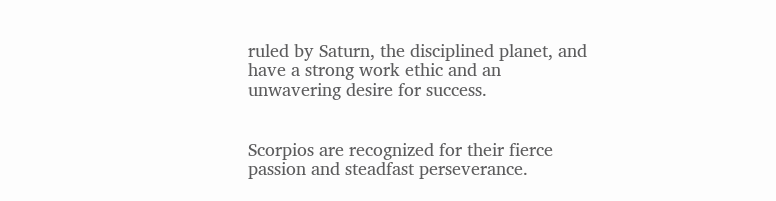ruled by Saturn, the disciplined planet, and have a strong work ethic and an unwavering desire for success.


Scorpios are recognized for their fierce passion and steadfast perseverance.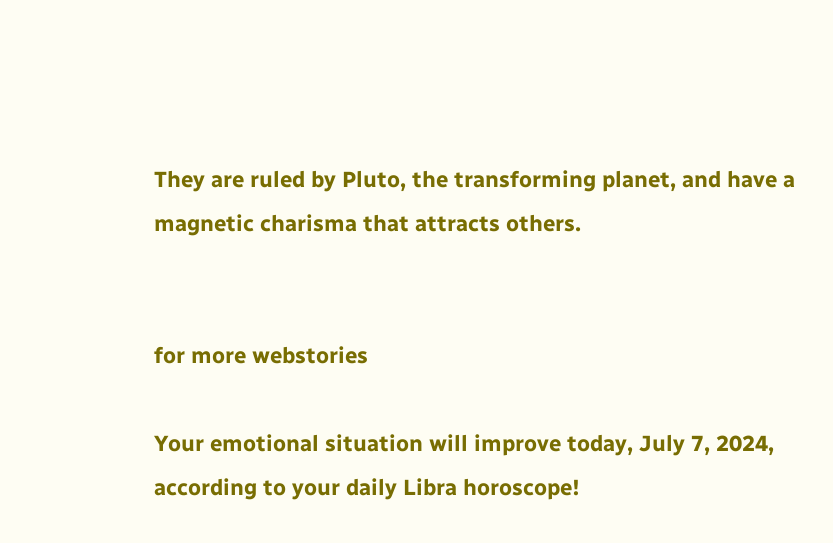They are ruled by Pluto, the transforming planet, and have a magnetic charisma that attracts others.


for more webstories

Your emotional situation will improve today, July 7, 2024, according to your daily Libra horoscope!